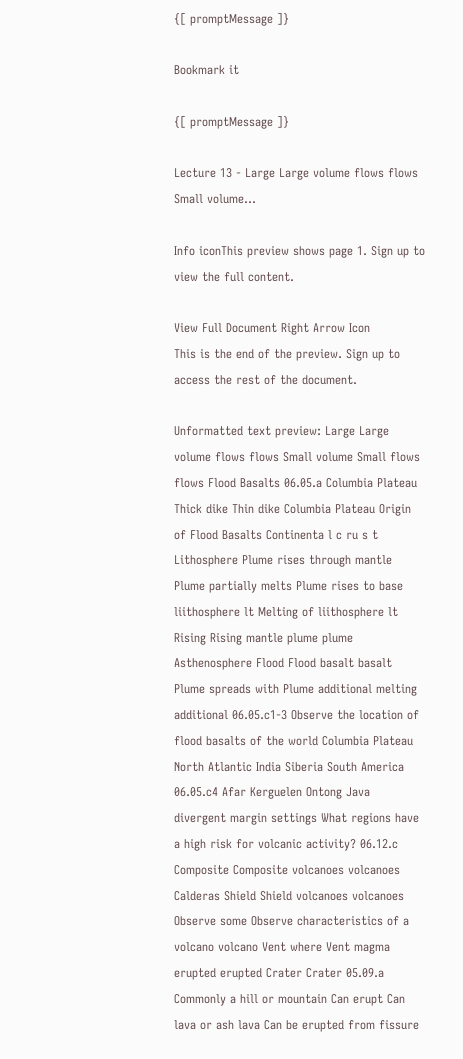{[ promptMessage ]}

Bookmark it

{[ promptMessage ]}

Lecture 13 - Large Large volume flows flows Small volume...

Info iconThis preview shows page 1. Sign up to view the full content.

View Full Document Right Arrow Icon
This is the end of the preview. Sign up to access the rest of the document.

Unformatted text preview: Large Large volume flows flows Small volume Small flows flows Flood Basalts 06.05.a Columbia Plateau Thick dike Thin dike Columbia Plateau Origin of Flood Basalts Continenta l c ru s t Lithosphere Plume rises through mantle Plume partially melts Plume rises to base liithosphere lt Melting of liithosphere lt Rising Rising mantle plume plume Asthenosphere Flood Flood basalt basalt Plume spreads with Plume additional melting additional 06.05.c1-3 Observe the location of flood basalts of the world Columbia Plateau North Atlantic India Siberia South America 06.05.c4 Afar Kerguelen Ontong Java divergent margin settings What regions have a high risk for volcanic activity? 06.12.c Composite Composite volcanoes volcanoes Calderas Shield Shield volcanoes volcanoes Observe some Observe characteristics of a volcano volcano Vent where Vent magma erupted erupted Crater Crater 05.09.a Commonly a hill or mountain Can erupt Can lava or ash lava Can be erupted from fissure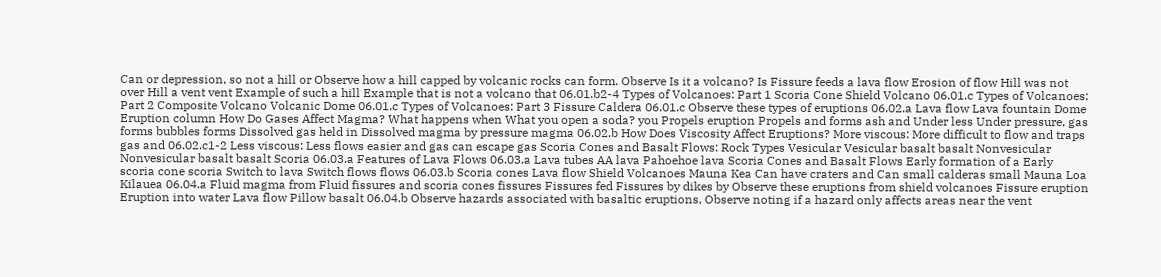Can or depression, so not a hill or Observe how a hill capped by volcanic rocks can form. Observe Is it a volcano? Is Fissure feeds a lava flow Erosion of flow Hill was not over Hill a vent vent Example of such a hill Example that is not a volcano that 06.01.b2-4 Types of Volcanoes: Part 1 Scoria Cone Shield Volcano 06.01.c Types of Volcanoes: Part 2 Composite Volcano Volcanic Dome 06.01.c Types of Volcanoes: Part 3 Fissure Caldera 06.01.c Observe these types of eruptions 06.02.a Lava flow Lava fountain Dome Eruption column How Do Gases Affect Magma? What happens when What you open a soda? you Propels eruption Propels and forms ash and Under less Under pressure, gas forms bubbles forms Dissolved gas held in Dissolved magma by pressure magma 06.02.b How Does Viscosity Affect Eruptions? More viscous: More difficult to flow and traps gas and 06.02.c1-2 Less viscous: Less flows easier and gas can escape gas Scoria Cones and Basalt Flows: Rock Types Vesicular Vesicular basalt basalt Nonvesicular Nonvesicular basalt basalt Scoria 06.03.a Features of Lava Flows 06.03.a Lava tubes AA lava Pahoehoe lava Scoria Cones and Basalt Flows Early formation of a Early scoria cone scoria Switch to lava Switch flows flows 06.03.b Scoria cones Lava flow Shield Volcanoes Mauna Kea Can have craters and Can small calderas small Mauna Loa Kilauea 06.04.a Fluid magma from Fluid fissures and scoria cones fissures Fissures fed Fissures by dikes by Observe these eruptions from shield volcanoes Fissure eruption Eruption into water Lava flow Pillow basalt 06.04.b Observe hazards associated with basaltic eruptions, Observe noting if a hazard only affects areas near the vent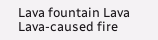Lava fountain Lava Lava-caused fire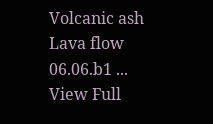Volcanic ash Lava flow 06.06.b1 ...
View Full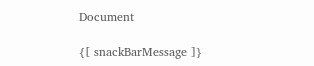Document

{[ snackBarMessage ]}